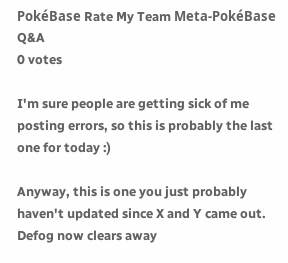PokéBase Rate My Team Meta-PokéBase Q&A
0 votes

I'm sure people are getting sick of me posting errors, so this is probably the last one for today :)

Anyway, this is one you just probably haven't updated since X and Y came out. Defog now clears away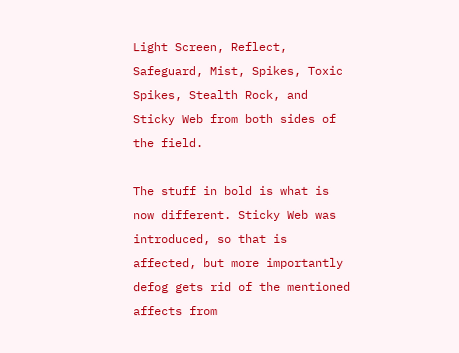Light Screen, Reflect, Safeguard, Mist, Spikes, Toxic Spikes, Stealth Rock, and Sticky Web from both sides of the field.

The stuff in bold is what is now different. Sticky Web was introduced, so that is affected, but more importantly defog gets rid of the mentioned affects from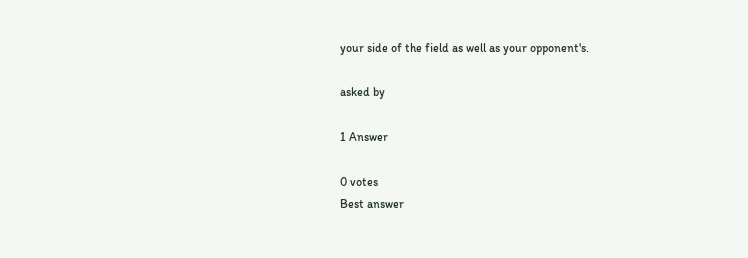your side of the field as well as your opponent's.

asked by

1 Answer

0 votes
Best answer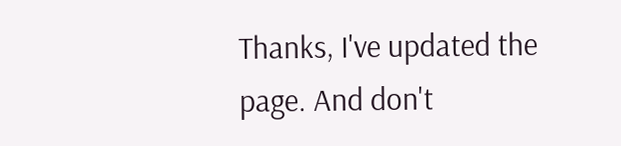Thanks, I've updated the page. And don't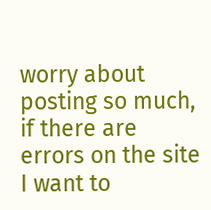worry about posting so much, if there are errors on the site I want to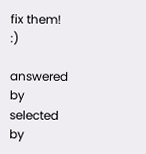fix them! :)

answered by
selected by